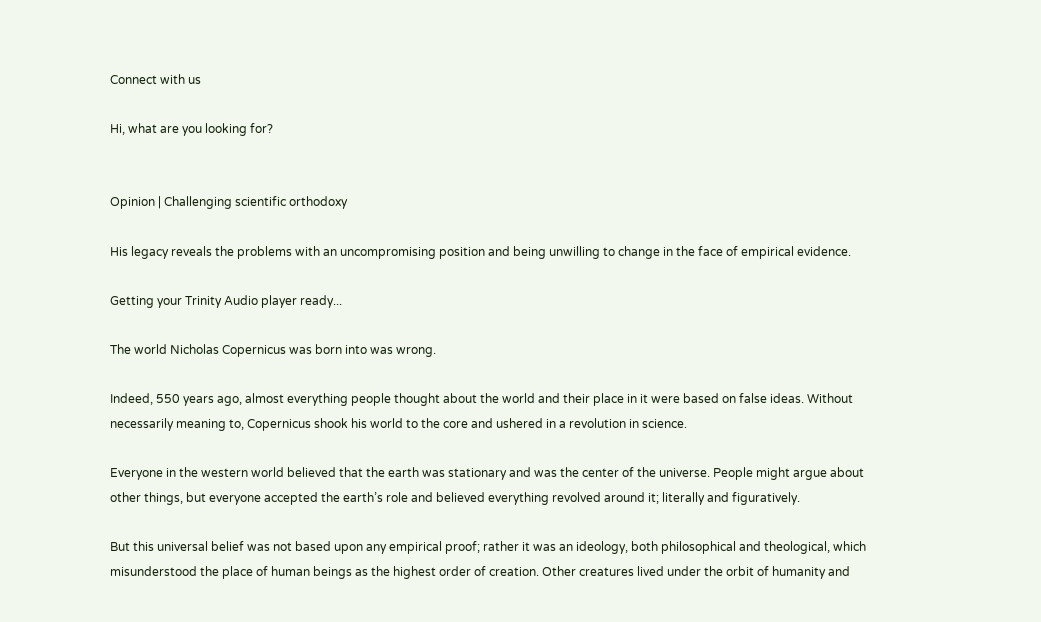Connect with us

Hi, what are you looking for?


Opinion | Challenging scientific orthodoxy

His legacy reveals the problems with an uncompromising position and being unwilling to change in the face of empirical evidence.

Getting your Trinity Audio player ready...

The world Nicholas Copernicus was born into was wrong.

Indeed, 550 years ago, almost everything people thought about the world and their place in it were based on false ideas. Without necessarily meaning to, Copernicus shook his world to the core and ushered in a revolution in science.

Everyone in the western world believed that the earth was stationary and was the center of the universe. People might argue about other things, but everyone accepted the earth’s role and believed everything revolved around it; literally and figuratively.

But this universal belief was not based upon any empirical proof; rather it was an ideology, both philosophical and theological, which misunderstood the place of human beings as the highest order of creation. Other creatures lived under the orbit of humanity and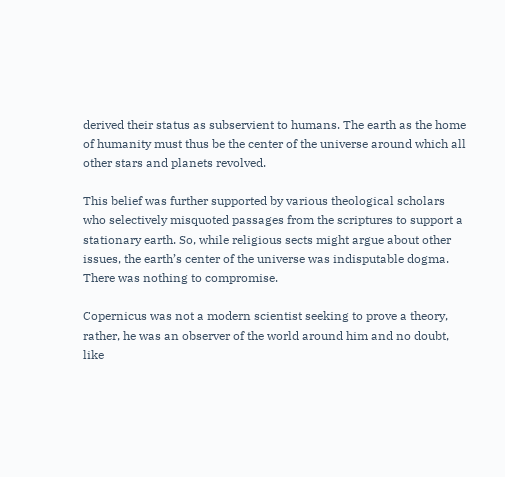derived their status as subservient to humans. The earth as the home of humanity must thus be the center of the universe around which all other stars and planets revolved.

This belief was further supported by various theological scholars who selectively misquoted passages from the scriptures to support a stationary earth. So, while religious sects might argue about other issues, the earth’s center of the universe was indisputable dogma. There was nothing to compromise.

Copernicus was not a modern scientist seeking to prove a theory, rather, he was an observer of the world around him and no doubt, like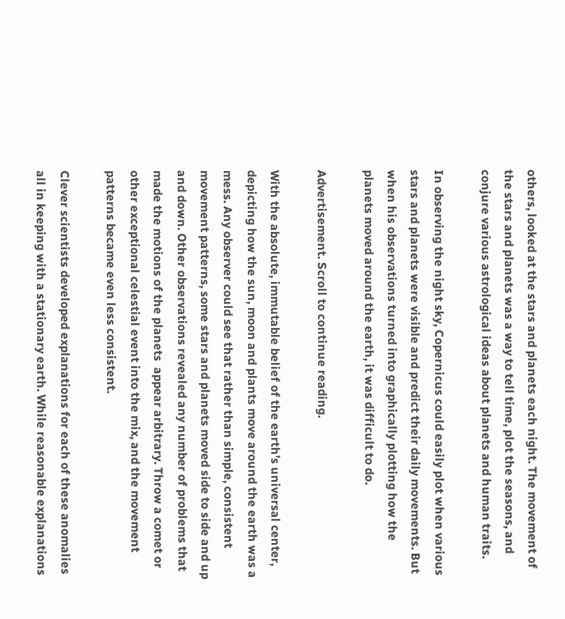others, looked at the stars and planets each night. The movement of the stars and planets was a way to tell time, plot the seasons, and conjure various astrological ideas about planets and human traits.

In observing the night sky, Copernicus could easily plot when various stars and planets were visible and predict their daily movements. But when his observations turned into graphically plotting how the planets moved around the earth, it was difficult to do.

Advertisement. Scroll to continue reading.

With the absolute, immutable belief of the earth’s universal center, depicting how the sun, moon and plants move around the earth was a mess. Any observer could see that rather than simple, consistent movement patterns, some stars and planets moved side to side and up and down. Other observations revealed any number of problems that made the motions of the planets  appear arbitrary. Throw a comet or other exceptional celestial event into the mix, and the movement patterns became even less consistent.

Clever scientists developed explanations for each of these anomalies all in keeping with a stationary earth. While reasonable explanations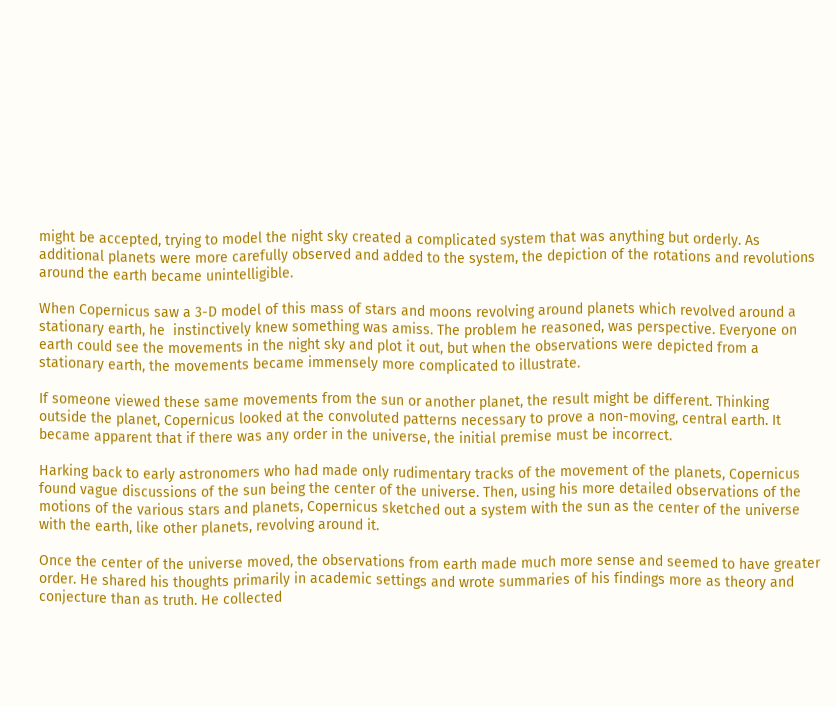might be accepted, trying to model the night sky created a complicated system that was anything but orderly. As additional planets were more carefully observed and added to the system, the depiction of the rotations and revolutions around the earth became unintelligible.

When Copernicus saw a 3-D model of this mass of stars and moons revolving around planets which revolved around a stationary earth, he  instinctively knew something was amiss. The problem he reasoned, was perspective. Everyone on earth could see the movements in the night sky and plot it out, but when the observations were depicted from a stationary earth, the movements became immensely more complicated to illustrate.

If someone viewed these same movements from the sun or another planet, the result might be different. Thinking outside the planet, Copernicus looked at the convoluted patterns necessary to prove a non-moving, central earth. It became apparent that if there was any order in the universe, the initial premise must be incorrect.

Harking back to early astronomers who had made only rudimentary tracks of the movement of the planets, Copernicus found vague discussions of the sun being the center of the universe. Then, using his more detailed observations of the motions of the various stars and planets, Copernicus sketched out a system with the sun as the center of the universe with the earth, like other planets, revolving around it.

Once the center of the universe moved, the observations from earth made much more sense and seemed to have greater order. He shared his thoughts primarily in academic settings and wrote summaries of his findings more as theory and conjecture than as truth. He collected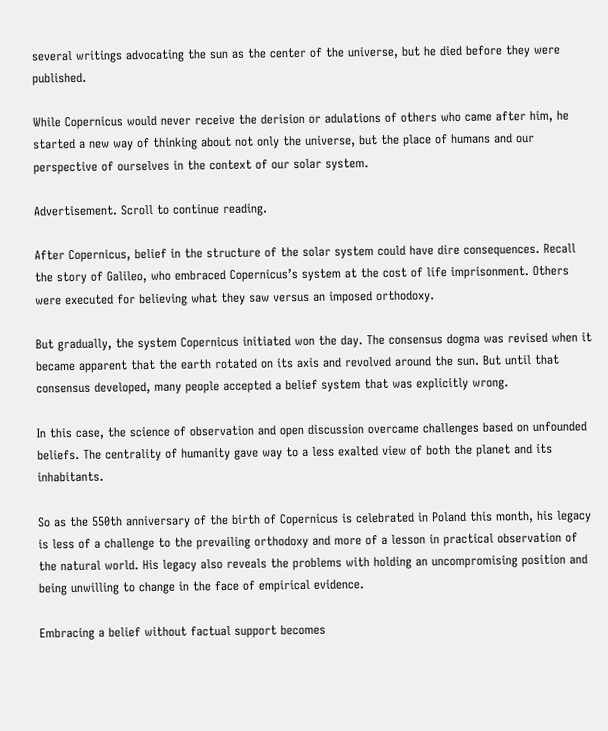several writings advocating the sun as the center of the universe, but he died before they were published.

While Copernicus would never receive the derision or adulations of others who came after him, he started a new way of thinking about not only the universe, but the place of humans and our perspective of ourselves in the context of our solar system.

Advertisement. Scroll to continue reading.

After Copernicus, belief in the structure of the solar system could have dire consequences. Recall the story of Galileo, who embraced Copernicus’s system at the cost of life imprisonment. Others were executed for believing what they saw versus an imposed orthodoxy.

But gradually, the system Copernicus initiated won the day. The consensus dogma was revised when it became apparent that the earth rotated on its axis and revolved around the sun. But until that consensus developed, many people accepted a belief system that was explicitly wrong.

In this case, the science of observation and open discussion overcame challenges based on unfounded beliefs. The centrality of humanity gave way to a less exalted view of both the planet and its inhabitants.

So as the 550th anniversary of the birth of Copernicus is celebrated in Poland this month, his legacy is less of a challenge to the prevailing orthodoxy and more of a lesson in practical observation of the natural world. His legacy also reveals the problems with holding an uncompromising position and being unwilling to change in the face of empirical evidence.

Embracing a belief without factual support becomes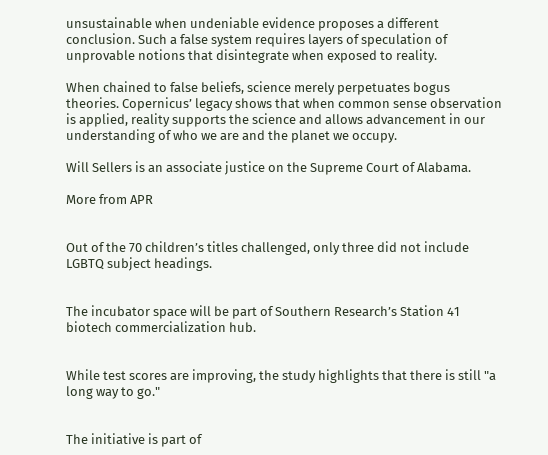unsustainable when undeniable evidence proposes a different conclusion. Such a false system requires layers of speculation of unprovable notions that disintegrate when exposed to reality.

When chained to false beliefs, science merely perpetuates bogus theories. Copernicus’ legacy shows that when common sense observation is applied, reality supports the science and allows advancement in our understanding of who we are and the planet we occupy.

Will Sellers is an associate justice on the Supreme Court of Alabama.

More from APR


Out of the 70 children’s titles challenged, only three did not include LGBTQ subject headings.


The incubator space will be part of Southern Research’s Station 41 biotech commercialization hub.


While test scores are improving, the study highlights that there is still "a long way to go."


The initiative is part of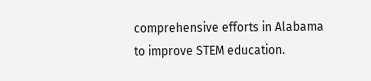comprehensive efforts in Alabama to improve STEM education.